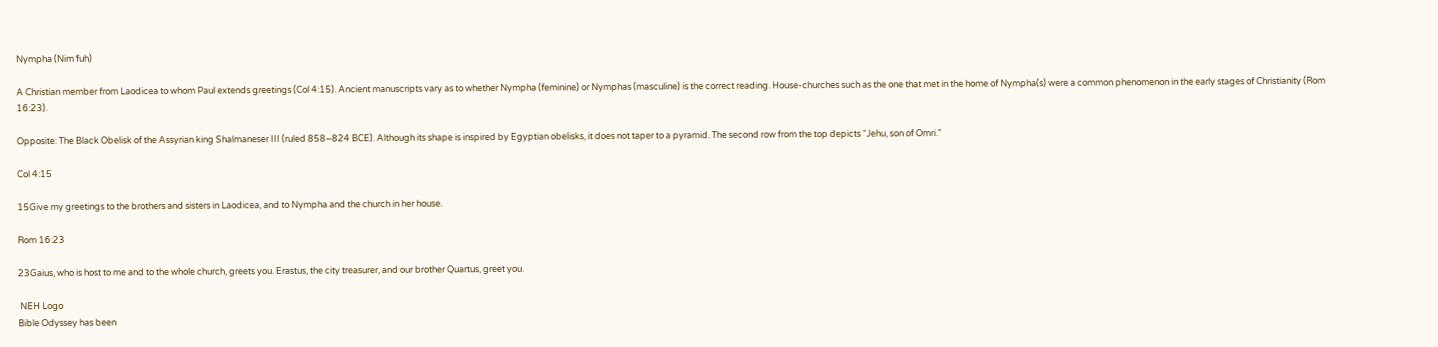Nympha (Nim´fuh)

A Christian member from Laodicea to whom Paul extends greetings (Col 4:15). Ancient manuscripts vary as to whether Nympha (feminine) or Nymphas (masculine) is the correct reading. House-churches such as the one that met in the home of Nympha(s) were a common phenomenon in the early stages of Christianity (Rom 16:23).

Opposite: The Black Obelisk of the Assyrian king Shalmaneser III (ruled 858–824 BCE). Although its shape is inspired by Egyptian obelisks, it does not taper to a pyramid. The second row from the top depicts “Jehu, son of Omri.”

Col 4:15

15Give my greetings to the brothers and sisters in Laodicea, and to Nympha and the church in her house.

Rom 16:23

23Gaius, who is host to me and to the whole church, greets you. Erastus, the city treasurer, and our brother Quartus, greet you.

 NEH Logo
Bible Odyssey has been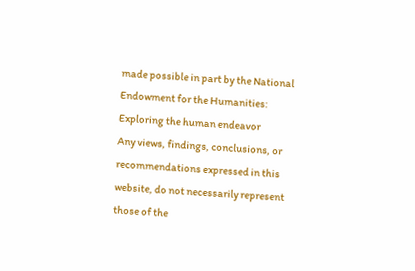made possible in part by the National Endowment for the Humanities: Exploring the human endeavor
Any views, findings, conclusions, or recommendations expressed in this website, do not necessarily represent those of the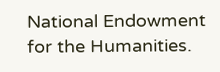National Endowment for the Humanities.